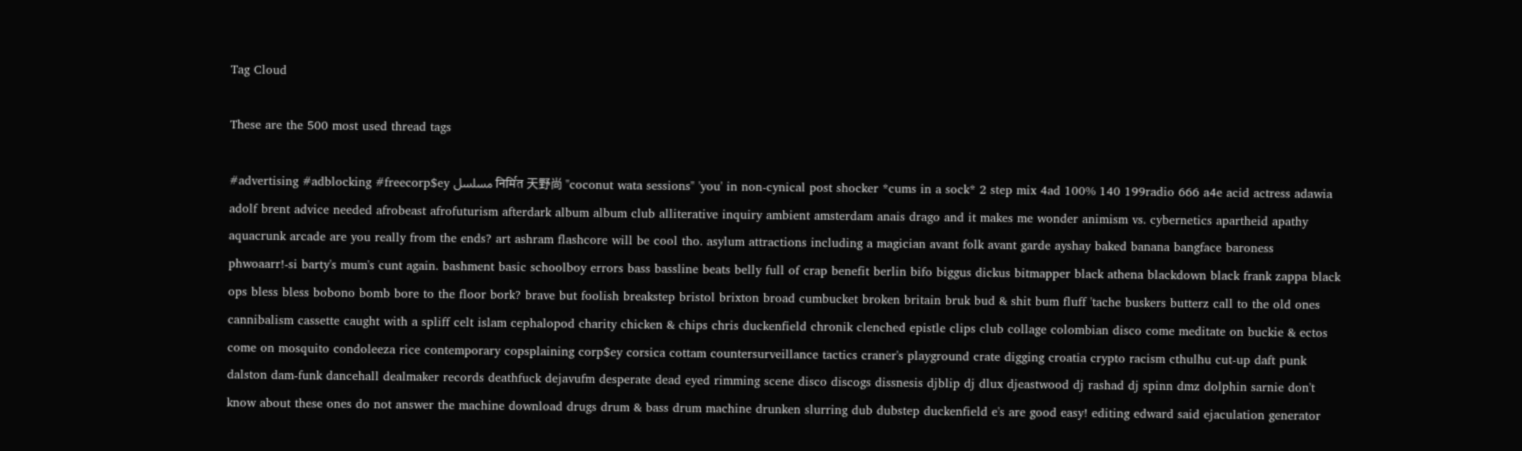Tag Cloud

These are the 500 most used thread tags

#advertising #adblocking #freecorp$ey مسلسل निर्मित 天野尚 "coconut wata sessions" 'you' in non-cynical post shocker *cums in a sock* 2 step mix 4ad 100% 140 199radio 666 a4e acid actress adawia adolf brent advice needed afrobeast afrofuturism afterdark album album club alliterative inquiry ambient amsterdam anais drago and it makes me wonder animism vs. cybernetics apartheid apathy aquacrunk arcade are you really from the ends? art ashram flashcore will be cool tho. asylum attractions including a magician avant folk avant garde ayshay baked banana bangface baroness phwoaarr!-si barty's mum's cunt again. bashment basic schoolboy errors bass bassline beats belly full of crap benefit berlin bifo biggus dickus bitmapper black athena blackdown black frank zappa black ops bless bless bobono bomb bore to the floor bork? brave but foolish breakstep bristol brixton broad cumbucket broken britain bruk bud & shit bum fluff 'tache buskers butterz call to the old ones cannibalism cassette caught with a spliff celt islam cephalopod charity chicken & chips chris duckenfield chronik clenched epistle clips club collage colombian disco come meditate on buckie & ectos come on mosquito condoleeza rice contemporary copsplaining corp$ey corsica cottam countersurveillance tactics craner's playground crate digging croatia crypto racism cthulhu cut-up daft punk dalston dam-funk dancehall dealmaker records deathfuck dejavufm desperate dead eyed rimming scene disco discogs dissnesis djblip dj dlux djeastwood dj rashad dj spinn dmz dolphin sarnie don't know about these ones do not answer the machine download drugs drum & bass drum machine drunken slurring dub dubstep duckenfield e's are good easy! editing edward said ejaculation generator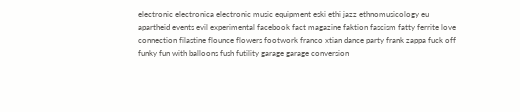electronic electronica electronic music equipment eski ethi jazz ethnomusicology eu apartheid events evil experimental facebook fact magazine faktion fascism fatty ferrite love connection filastine flounce flowers footwork franco xtian dance party frank zappa fuck off funky fun with balloons fush futility garage garage conversion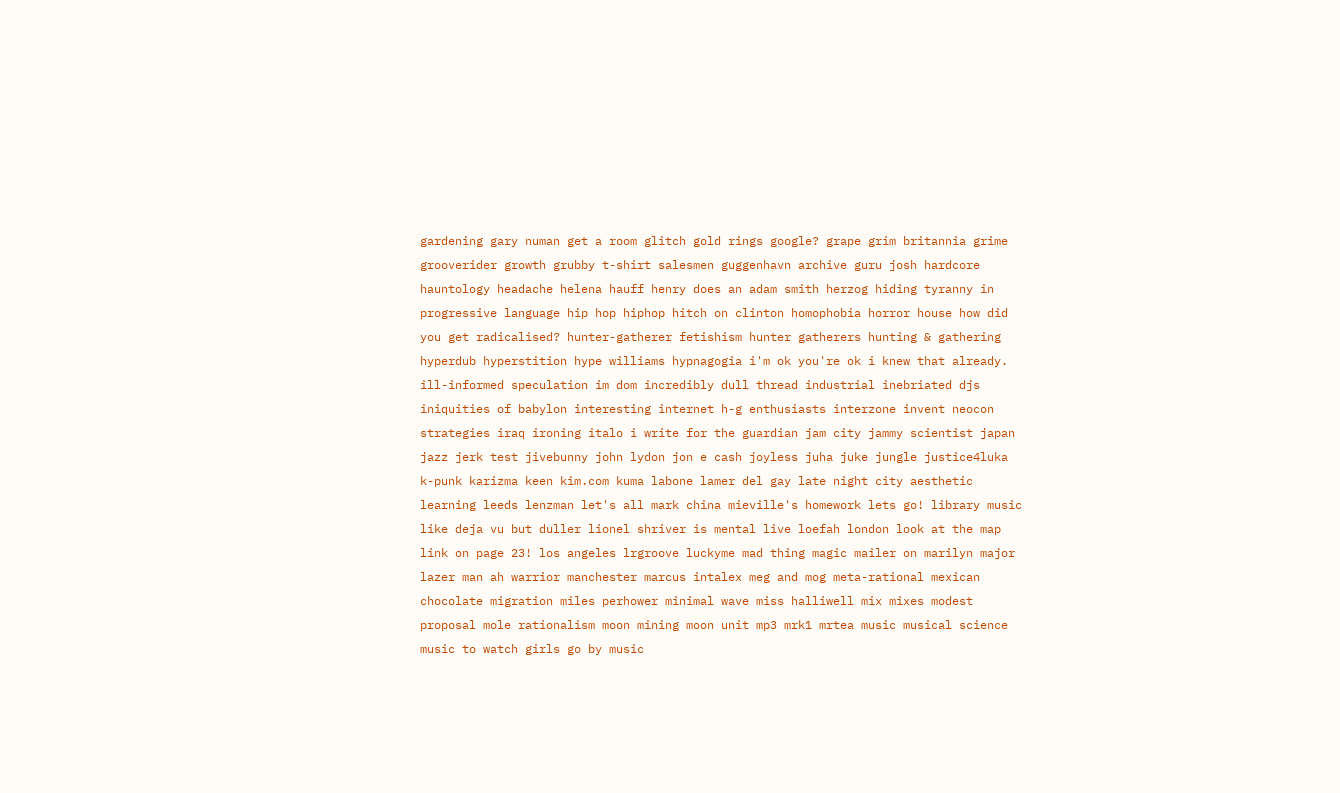gardening gary numan get a room glitch gold rings google? grape grim britannia grime grooverider growth grubby t-shirt salesmen guggenhavn archive guru josh hardcore hauntology headache helena hauff henry does an adam smith herzog hiding tyranny in progressive language hip hop hiphop hitch on clinton homophobia horror house how did you get radicalised? hunter-gatherer fetishism hunter gatherers hunting & gathering hyperdub hyperstition hype williams hypnagogia i'm ok you're ok i knew that already. ill-informed speculation im dom incredibly dull thread industrial inebriated djs iniquities of babylon interesting internet h-g enthusiasts interzone invent neocon strategies iraq ironing italo i write for the guardian jam city jammy scientist japan jazz jerk test jivebunny john lydon jon e cash joyless juha juke jungle justice4luka k-punk karizma keen kim.com kuma labone lamer del gay late night city aesthetic learning leeds lenzman let's all mark china mieville's homework lets go! library music like deja vu but duller lionel shriver is mental live loefah london look at the map link on page 23! los angeles lrgroove luckyme mad thing magic mailer on marilyn major lazer man ah warrior manchester marcus intalex meg and mog meta-rational mexican chocolate migration miles perhower minimal wave miss halliwell mix mixes modest proposal mole rationalism moon mining moon unit mp3 mrk1 mrtea music musical science music to watch girls go by music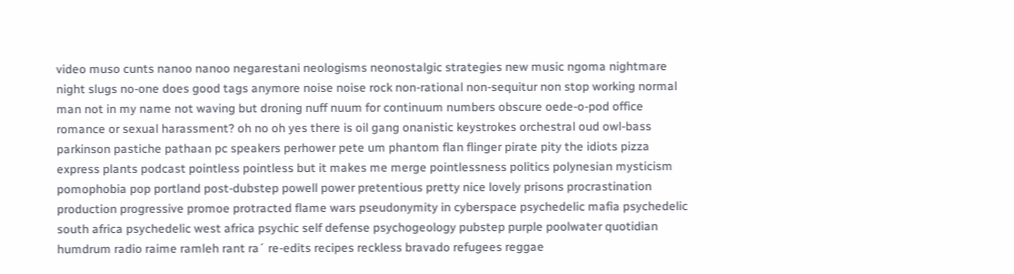video muso cunts nanoo nanoo negarestani neologisms neonostalgic strategies new music ngoma nightmare night slugs no-one does good tags anymore noise noise rock non-rational non-sequitur non stop working normal man not in my name not waving but droning nuff nuum for continuum numbers obscure oede-o-pod office romance or sexual harassment? oh no oh yes there is oil gang onanistic keystrokes orchestral oud owl-bass parkinson pastiche pathaan pc speakers perhower pete um phantom flan flinger pirate pity the idiots pizza express plants podcast pointless pointless but it makes me merge pointlessness politics polynesian mysticism pomophobia pop portland post-dubstep powell power pretentious pretty nice lovely prisons procrastination production progressive promoe protracted flame wars pseudonymity in cyberspace psychedelic mafia psychedelic south africa psychedelic west africa psychic self defense psychogeology pubstep purple poolwater quotidian humdrum radio raime ramleh rant ra´ re-edits recipes reckless bravado refugees reggae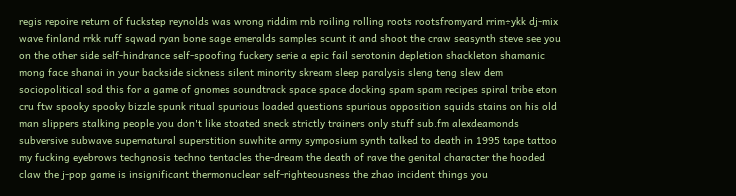regis repoire return of fuckstep reynolds was wrong riddim rnb roiling rolling roots rootsfromyard rrim÷ykk dj-mix wave finland rrkk ruff sqwad ryan bone sage emeralds samples scunt it and shoot the craw seasynth steve see you on the other side self-hindrance self-spoofing fuckery serie a epic fail serotonin depletion shackleton shamanic mong face shanai in your backside sickness silent minority skream sleep paralysis sleng teng slew dem sociopolitical sod this for a game of gnomes soundtrack space space docking spam spam recipes spiral tribe eton cru ftw spooky spooky bizzle spunk ritual spurious loaded questions spurious opposition squids stains on his old man slippers stalking people you don't like stoated sneck strictly trainers only stuff sub.fm alexdeamonds subversive subwave supernatural superstition suwhite army symposium synth talked to death in 1995 tape tattoo my fucking eyebrows techgnosis techno tentacles the-dream the death of rave the genital character the hooded claw the j-pop game is insignificant thermonuclear self-righteousness the zhao incident things you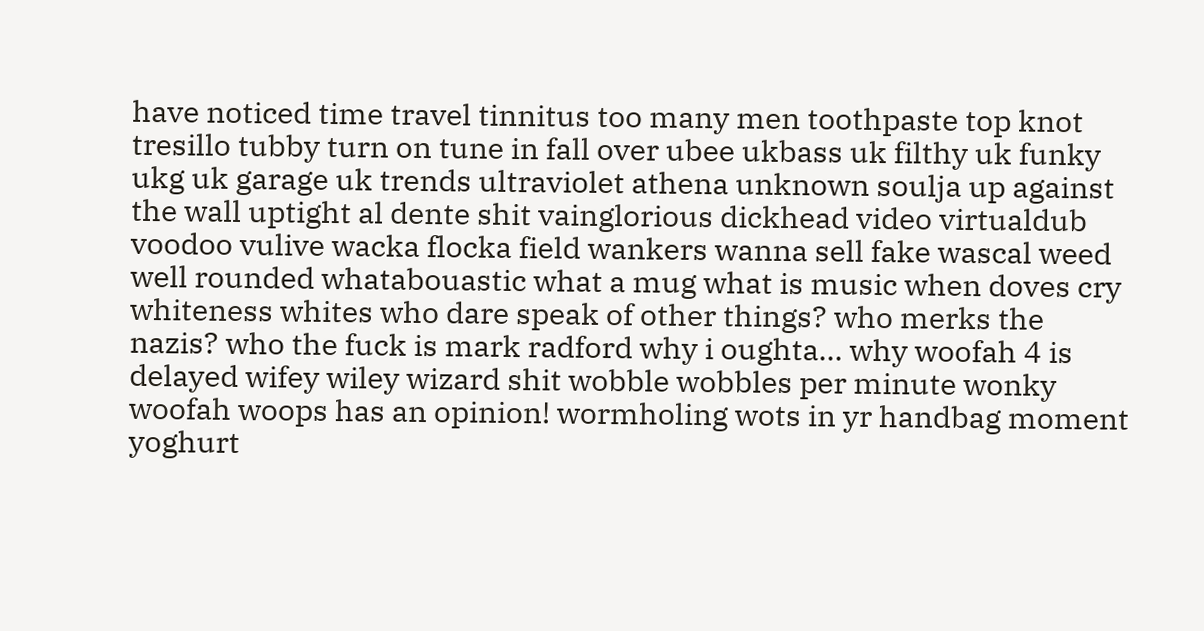have noticed time travel tinnitus too many men toothpaste top knot tresillo tubby turn on tune in fall over ubee ukbass uk filthy uk funky ukg uk garage uk trends ultraviolet athena unknown soulja up against the wall uptight al dente shit vainglorious dickhead video virtualdub voodoo vulive wacka flocka field wankers wanna sell fake wascal weed well rounded whatabouastic what a mug what is music when doves cry whiteness whites who dare speak of other things? who merks the nazis? who the fuck is mark radford why i oughta... why woofah 4 is delayed wifey wiley wizard shit wobble wobbles per minute wonky woofah woops has an opinion! wormholing wots in yr handbag moment yoghurt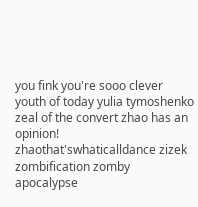you fink you're sooo clever youth of today yulia tymoshenko zeal of the convert zhao has an opinion! zhaothat'swhaticalldance zizek zombification zomby apocalypse